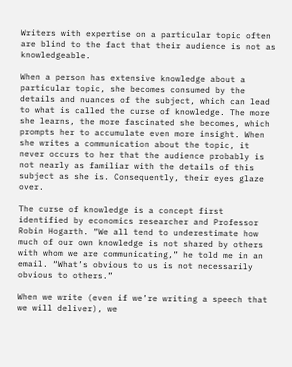Writers with expertise on a particular topic often are blind to the fact that their audience is not as knowledgeable.

When a person has extensive knowledge about a particular topic, she becomes consumed by the details and nuances of the subject, which can lead to what is called the curse of knowledge. The more she learns, the more fascinated she becomes, which prompts her to accumulate even more insight. When she writes a communication about the topic, it never occurs to her that the audience probably is not nearly as familiar with the details of this subject as she is. Consequently, their eyes glaze over.

The curse of knowledge is a concept first identified by economics researcher and Professor Robin Hogarth. “We all tend to underestimate how much of our own knowledge is not shared by others with whom we are communicating,” he told me in an email. “What’s obvious to us is not necessarily obvious to others.”

When we write (even if we’re writing a speech that we will deliver), we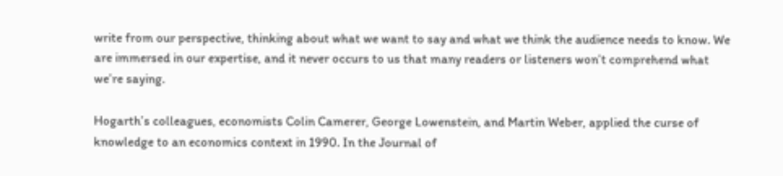write from our perspective, thinking about what we want to say and what we think the audience needs to know. We are immersed in our expertise, and it never occurs to us that many readers or listeners won’t comprehend what we’re saying.

Hogarth’s colleagues, economists Colin Camerer, George Lowenstein, and Martin Weber, applied the curse of knowledge to an economics context in 1990. In the Journal of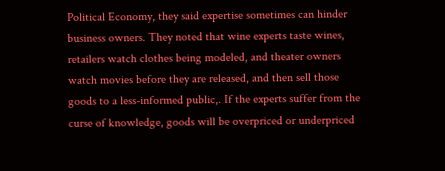Political Economy, they said expertise sometimes can hinder business owners. They noted that wine experts taste wines, retailers watch clothes being modeled, and theater owners watch movies before they are released, and then sell those goods to a less-informed public,. If the experts suffer from the curse of knowledge, goods will be overpriced or underpriced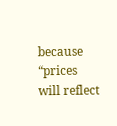because “prices will reflect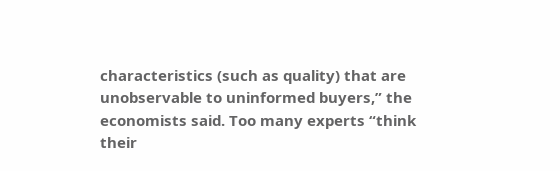characteristics (such as quality) that are unobservable to uninformed buyers,” the economists said. Too many experts “think their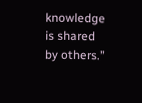knowledge is shared by others.”